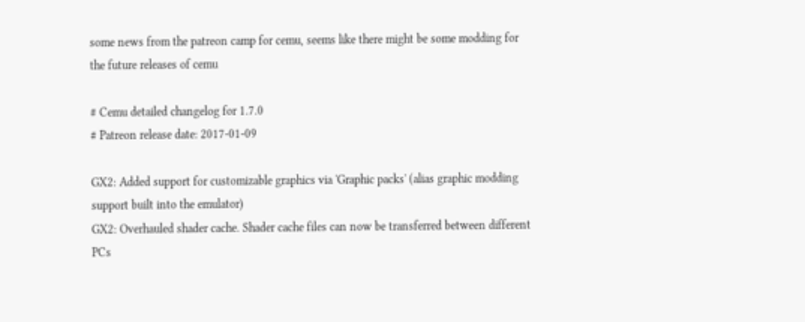some news from the patreon camp for cemu, seems like there might be some modding for the future releases of cemu

# Cemu detailed changelog for 1.7.0
# Patreon release date: 2017-01-09

GX2: Added support for customizable graphics via 'Graphic packs' (alias graphic modding support built into the emulator)
GX2: Overhauled shader cache. Shader cache files can now be transferred between different PCs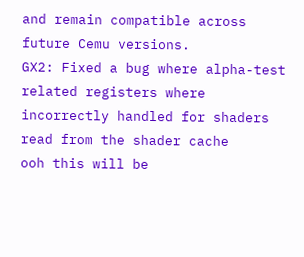and remain compatible across future Cemu versions.
GX2: Fixed a bug where alpha-test related registers where incorrectly handled for shaders read from the shader cache
ooh this will be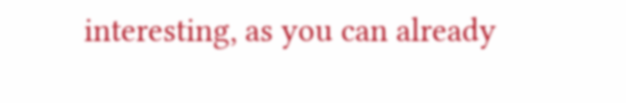interesting, as you can already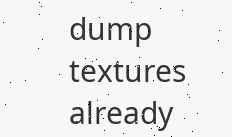dump textures already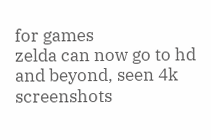for games
zelda can now go to hd and beyond, seen 4k screenshots